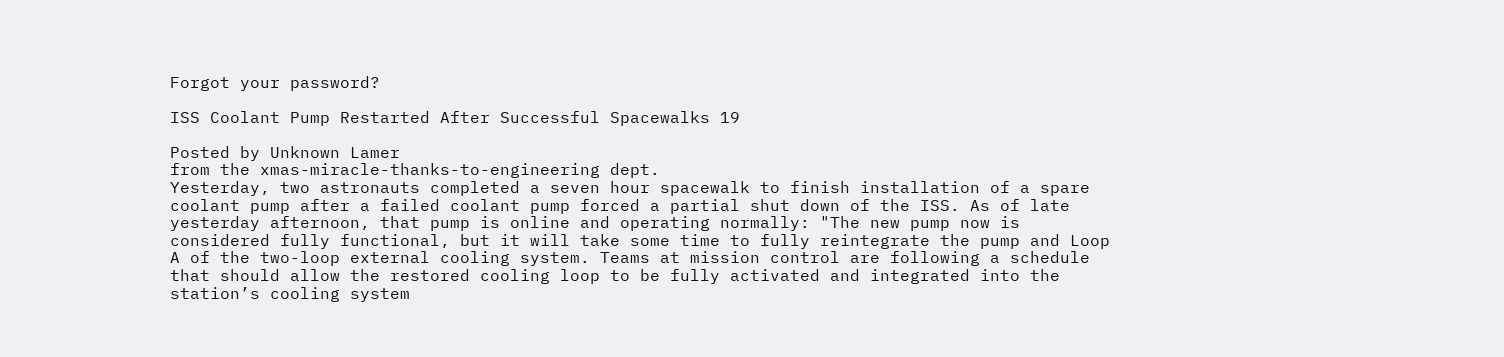Forgot your password?

ISS Coolant Pump Restarted After Successful Spacewalks 19

Posted by Unknown Lamer
from the xmas-miracle-thanks-to-engineering dept.
Yesterday, two astronauts completed a seven hour spacewalk to finish installation of a spare coolant pump after a failed coolant pump forced a partial shut down of the ISS. As of late yesterday afternoon, that pump is online and operating normally: "The new pump now is considered fully functional, but it will take some time to fully reintegrate the pump and Loop A of the two-loop external cooling system. Teams at mission control are following a schedule that should allow the restored cooling loop to be fully activated and integrated into the station’s cooling system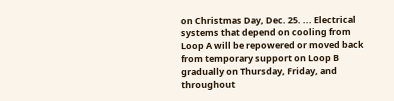on Christmas Day, Dec. 25. ... Electrical systems that depend on cooling from Loop A will be repowered or moved back from temporary support on Loop B gradually on Thursday, Friday, and throughout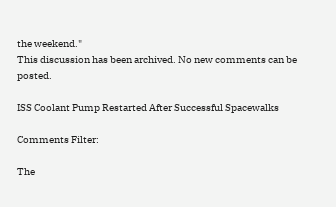the weekend."
This discussion has been archived. No new comments can be posted.

ISS Coolant Pump Restarted After Successful Spacewalks

Comments Filter:

The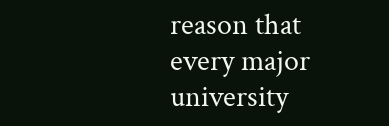reason that every major university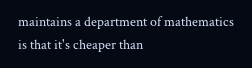maintains a department of mathematics is that it's cheaper than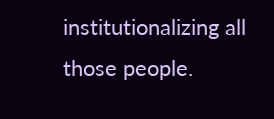institutionalizing all those people.